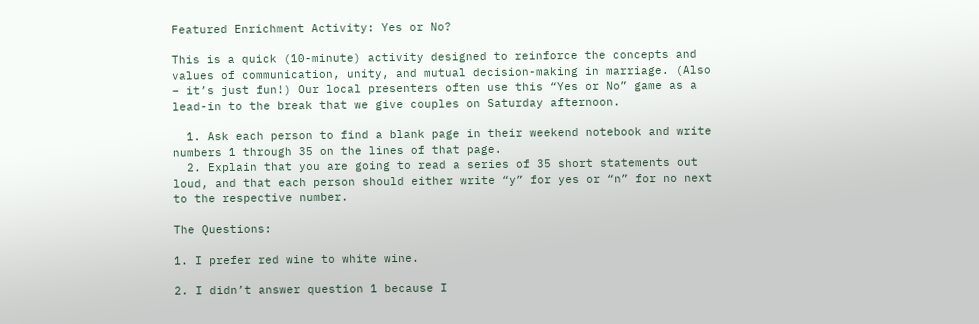Featured Enrichment Activity: Yes or No?

This is a quick (10-minute) activity designed to reinforce the concepts and values of communication, unity, and mutual decision-making in marriage. (Also – it’s just fun!) Our local presenters often use this “Yes or No” game as a lead-in to the break that we give couples on Saturday afternoon.

  1. Ask each person to find a blank page in their weekend notebook and write numbers 1 through 35 on the lines of that page.
  2. Explain that you are going to read a series of 35 short statements out loud, and that each person should either write “y” for yes or “n” for no next to the respective number.

The Questions:

1. I prefer red wine to white wine.

2. I didn’t answer question 1 because I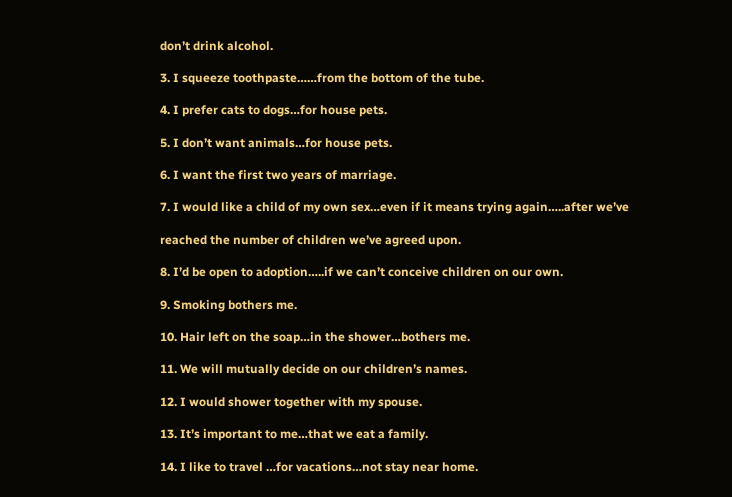don’t drink alcohol.

3. I squeeze toothpaste……from the bottom of the tube.

4. I prefer cats to dogs…for house pets.

5. I don’t want animals…for house pets.

6. I want the first two years of marriage.

7. I would like a child of my own sex…even if it means trying again…..after we’ve

reached the number of children we’ve agreed upon.

8. I’d be open to adoption…..if we can’t conceive children on our own.

9. Smoking bothers me.

10. Hair left on the soap…in the shower…bothers me.

11. We will mutually decide on our children’s names.

12. I would shower together with my spouse.

13. It’s important to me…that we eat a family.

14. I like to travel …for vacations…not stay near home.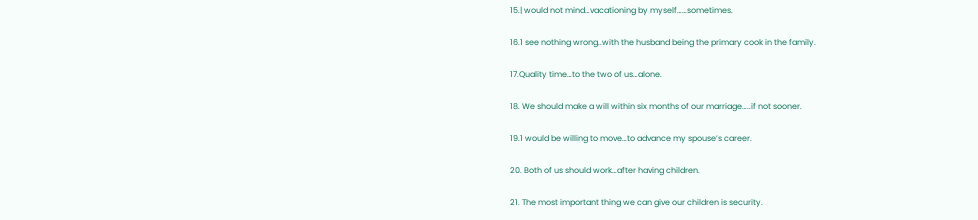15.| would not mind…vacationing by myself……sometimes.

16.1 see nothing wrong..with the husband being the primary cook in the family.

17.Quality time…to the two of us…alone.

18. We should make a will within six months of our marriage…..if not sooner.

19.1 would be willing to move…to advance my spouse’s career.

20. Both of us should work…after having children.

21. The most important thing we can give our children is security.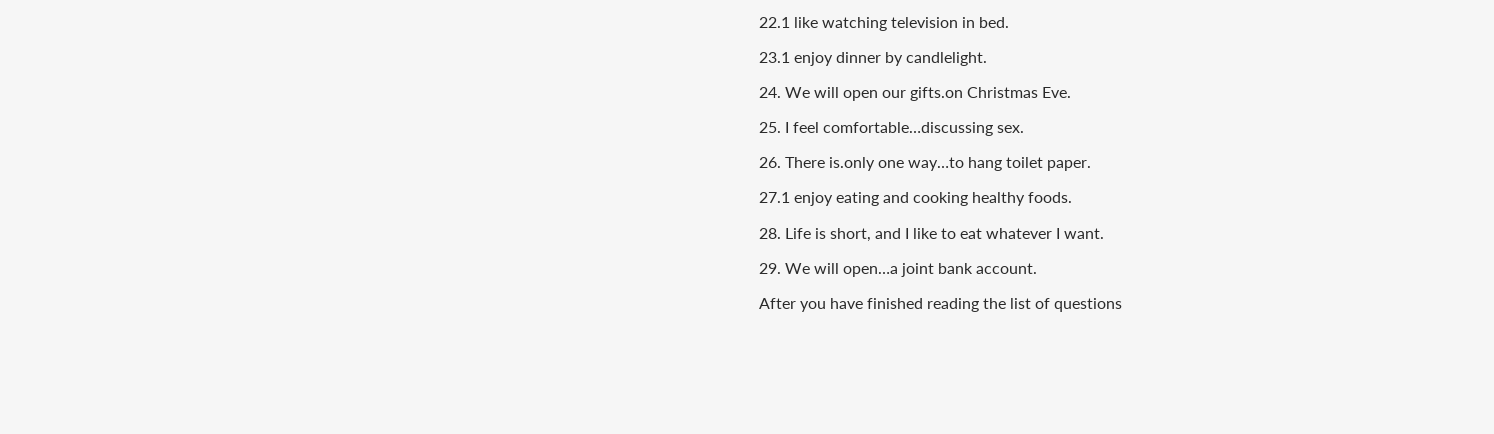22.1 like watching television in bed.

23.1 enjoy dinner by candlelight.

24. We will open our gifts.on Christmas Eve.

25. I feel comfortable…discussing sex.

26. There is.only one way…to hang toilet paper.

27.1 enjoy eating and cooking healthy foods.

28. Life is short, and I like to eat whatever I want.

29. We will open…a joint bank account.

After you have finished reading the list of questions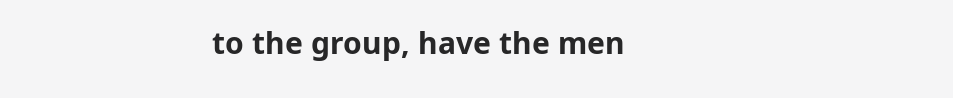to the group, have the men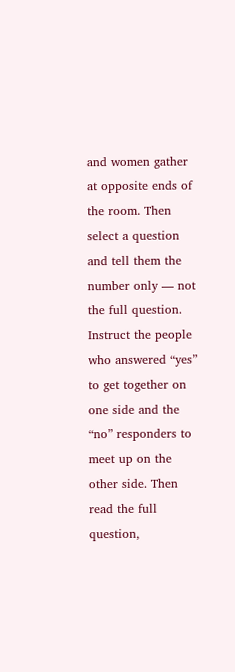and women gather at opposite ends of the room. Then select a question and tell them the number only — not the full question. Instruct the people who answered “yes” to get together on one side and the “no” responders to meet up on the other side. Then read the full question,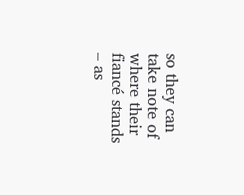so they can take note of where their fiancé stands – as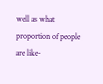well as what proportion of people are like-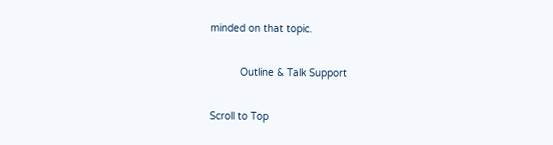minded on that topic.

          Outline & Talk Support

Scroll to Top